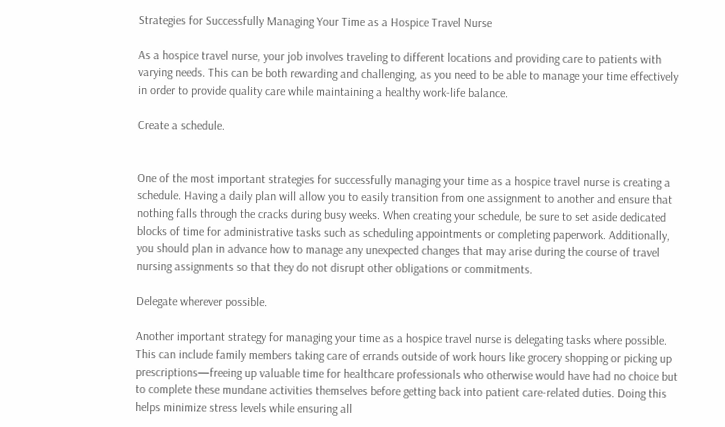Strategies for Successfully Managing Your Time as a Hospice Travel Nurse

As a hospice travel nurse, your job involves traveling to different locations and providing care to patients with varying needs. This can be both rewarding and challenging, as you need to be able to manage your time effectively in order to provide quality care while maintaining a healthy work-life balance.

Create a schedule.


One of the most important strategies for successfully managing your time as a hospice travel nurse is creating a schedule. Having a daily plan will allow you to easily transition from one assignment to another and ensure that nothing falls through the cracks during busy weeks. When creating your schedule, be sure to set aside dedicated blocks of time for administrative tasks such as scheduling appointments or completing paperwork. Additionally, you should plan in advance how to manage any unexpected changes that may arise during the course of travel nursing assignments so that they do not disrupt other obligations or commitments.

Delegate wherever possible.

Another important strategy for managing your time as a hospice travel nurse is delegating tasks where possible. This can include family members taking care of errands outside of work hours like grocery shopping or picking up prescriptions—freeing up valuable time for healthcare professionals who otherwise would have had no choice but to complete these mundane activities themselves before getting back into patient care-related duties. Doing this helps minimize stress levels while ensuring all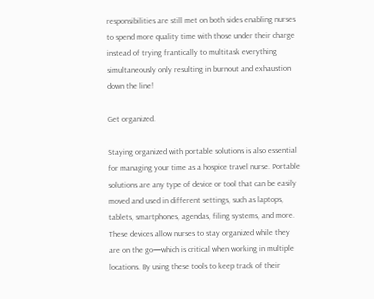responsibilities are still met on both sides enabling nurses to spend more quality time with those under their charge instead of trying frantically to multitask everything simultaneously only resulting in burnout and exhaustion down the line!

Get organized.

Staying organized with portable solutions is also essential for managing your time as a hospice travel nurse. Portable solutions are any type of device or tool that can be easily moved and used in different settings, such as laptops, tablets, smartphones, agendas, filing systems, and more. These devices allow nurses to stay organized while they are on the go—which is critical when working in multiple locations. By using these tools to keep track of their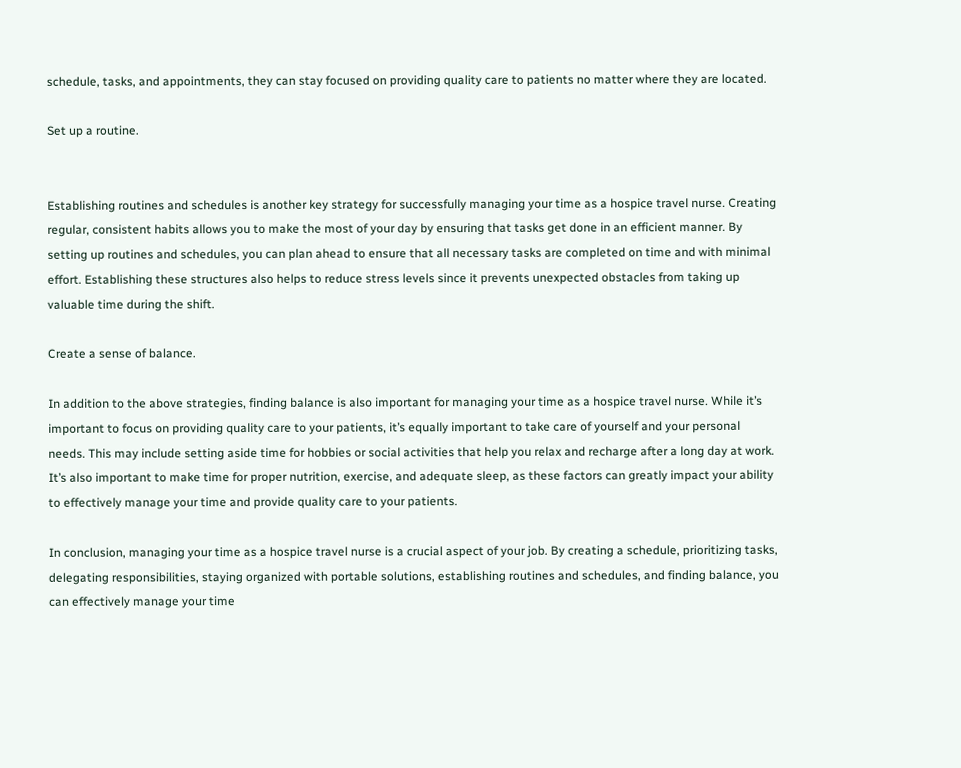schedule, tasks, and appointments, they can stay focused on providing quality care to patients no matter where they are located.

Set up a routine.


Establishing routines and schedules is another key strategy for successfully managing your time as a hospice travel nurse. Creating regular, consistent habits allows you to make the most of your day by ensuring that tasks get done in an efficient manner. By setting up routines and schedules, you can plan ahead to ensure that all necessary tasks are completed on time and with minimal effort. Establishing these structures also helps to reduce stress levels since it prevents unexpected obstacles from taking up valuable time during the shift.

Create a sense of balance.

In addition to the above strategies, finding balance is also important for managing your time as a hospice travel nurse. While it’s important to focus on providing quality care to your patients, it’s equally important to take care of yourself and your personal needs. This may include setting aside time for hobbies or social activities that help you relax and recharge after a long day at work. It’s also important to make time for proper nutrition, exercise, and adequate sleep, as these factors can greatly impact your ability to effectively manage your time and provide quality care to your patients.

In conclusion, managing your time as a hospice travel nurse is a crucial aspect of your job. By creating a schedule, prioritizing tasks, delegating responsibilities, staying organized with portable solutions, establishing routines and schedules, and finding balance, you can effectively manage your time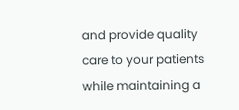and provide quality care to your patients while maintaining a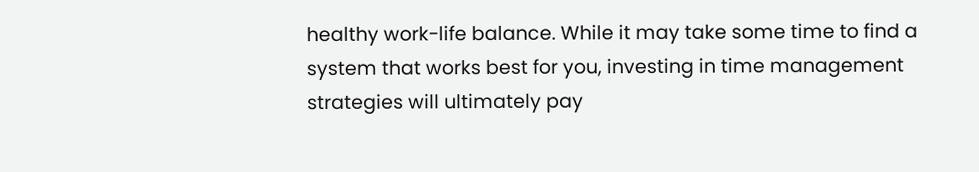healthy work-life balance. While it may take some time to find a system that works best for you, investing in time management strategies will ultimately pay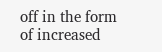off in the form of increased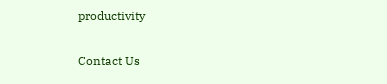productivity

Contact Us